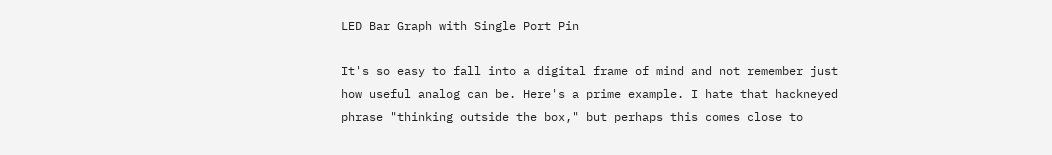LED Bar Graph with Single Port Pin

It's so easy to fall into a digital frame of mind and not remember just how useful analog can be. Here's a prime example. I hate that hackneyed phrase "thinking outside the box," but perhaps this comes close to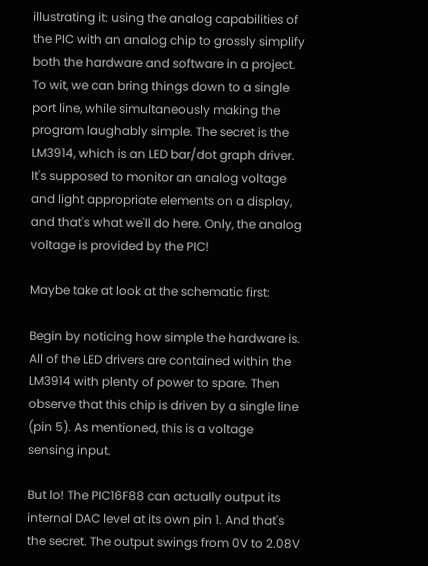illustrating it: using the analog capabilities of the PIC with an analog chip to grossly simplify both the hardware and software in a project. To wit, we can bring things down to a single port line, while simultaneously making the program laughably simple. The secret is the LM3914, which is an LED bar/dot graph driver. It's supposed to monitor an analog voltage and light appropriate elements on a display, and that's what we'll do here. Only, the analog voltage is provided by the PIC!

Maybe take at look at the schematic first:

Begin by noticing how simple the hardware is. All of the LED drivers are contained within the LM3914 with plenty of power to spare. Then observe that this chip is driven by a single line (pin 5). As mentioned, this is a voltage sensing input.

But lo! The PIC16F88 can actually output its internal DAC level at its own pin 1. And that's the secret. The output swings from 0V to 2.08V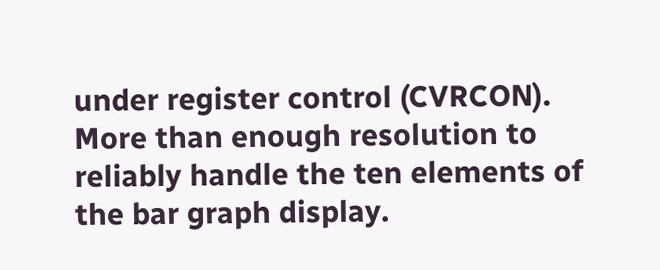under register control (CVRCON). More than enough resolution to reliably handle the ten elements of the bar graph display.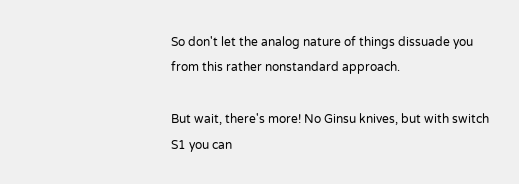So don't let the analog nature of things dissuade you from this rather nonstandard approach.

But wait, there's more! No Ginsu knives, but with switch S1 you can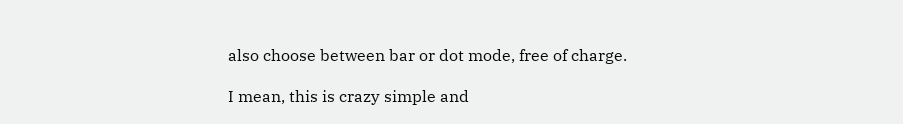also choose between bar or dot mode, free of charge.

I mean, this is crazy simple and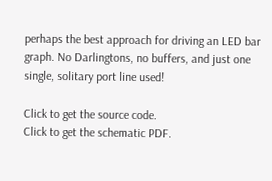perhaps the best approach for driving an LED bar graph. No Darlingtons, no buffers, and just one single, solitary port line used!

Click to get the source code.
Click to get the schematic PDF.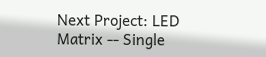Next Project: LED Matrix -- Single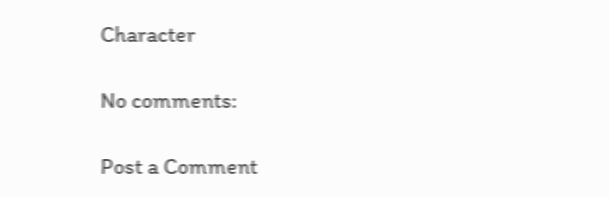Character

No comments:

Post a Comment